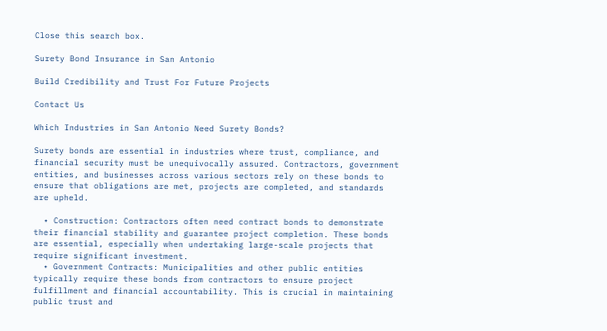Close this search box.

Surety Bond Insurance in San Antonio

Build Credibility and Trust For Future Projects

Contact Us

Which Industries in San Antonio Need Surety Bonds?

Surety bonds are essential in industries where trust, compliance, and financial security must be unequivocally assured. Contractors, government entities, and businesses across various sectors rely on these bonds to ensure that obligations are met, projects are completed, and standards are upheld.

  • Construction: Contractors often need contract bonds to demonstrate their financial stability and guarantee project completion. These bonds are essential, especially when undertaking large-scale projects that require significant investment.
  • Government Contracts: Municipalities and other public entities typically require these bonds from contractors to ensure project fulfillment and financial accountability. This is crucial in maintaining public trust and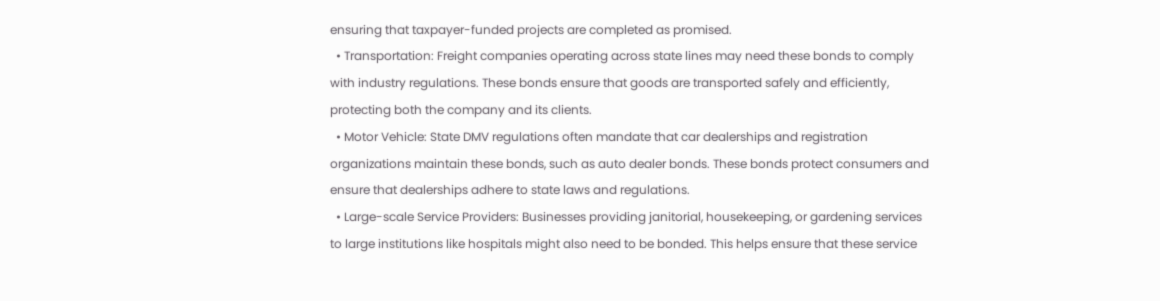ensuring that taxpayer-funded projects are completed as promised.
  • Transportation: Freight companies operating across state lines may need these bonds to comply with industry regulations. These bonds ensure that goods are transported safely and efficiently, protecting both the company and its clients.
  • Motor Vehicle: State DMV regulations often mandate that car dealerships and registration organizations maintain these bonds, such as auto dealer bonds. These bonds protect consumers and ensure that dealerships adhere to state laws and regulations.
  • Large-scale Service Providers: Businesses providing janitorial, housekeeping, or gardening services to large institutions like hospitals might also need to be bonded. This helps ensure that these service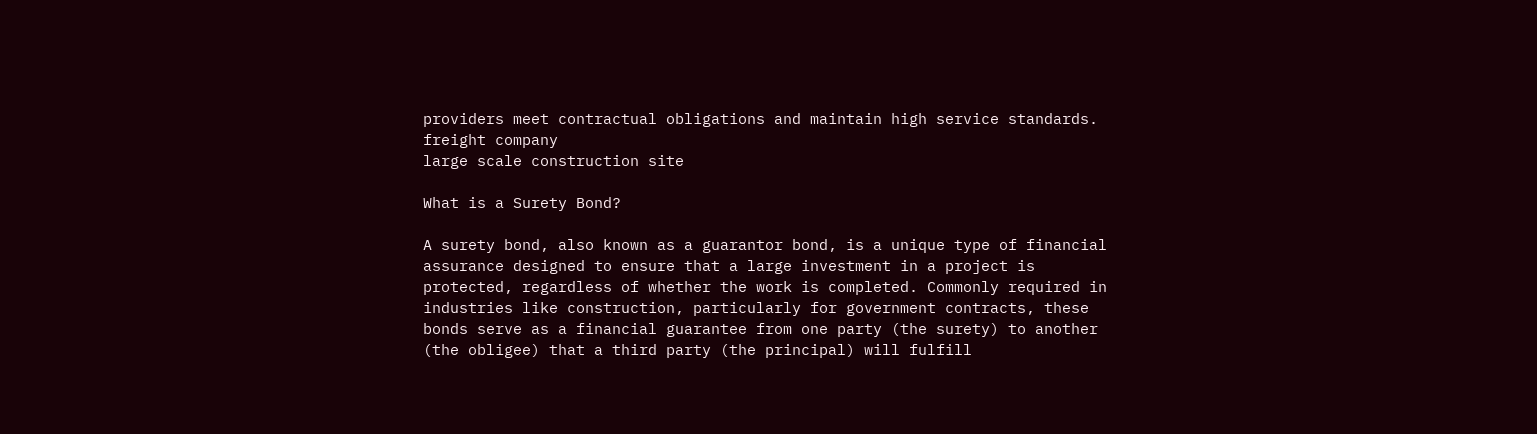providers meet contractual obligations and maintain high service standards.
freight company
large scale construction site

What is a Surety Bond?

A surety bond, also known as a guarantor bond, is a unique type of financial assurance designed to ensure that a large investment in a project is protected, regardless of whether the work is completed. Commonly required in industries like construction, particularly for government contracts, these bonds serve as a financial guarantee from one party (the surety) to another (the obligee) that a third party (the principal) will fulfill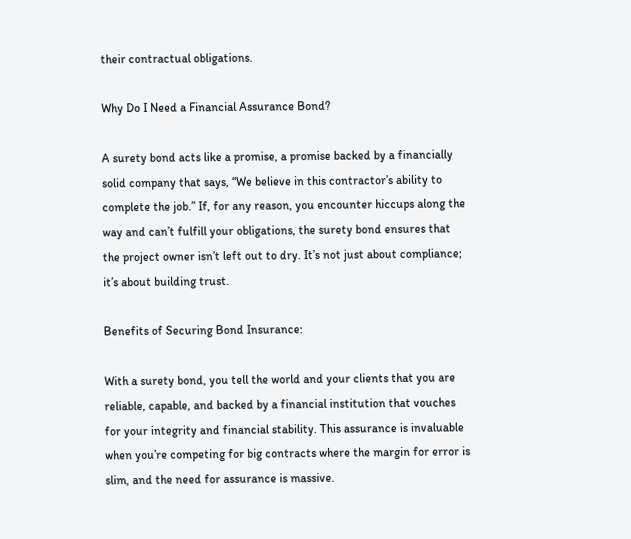their contractual obligations.

Why Do I Need a Financial Assurance Bond?

A surety bond acts like a promise, a promise backed by a financially solid company that says, “We believe in this contractor’s ability to complete the job.” If, for any reason, you encounter hiccups along the way and can’t fulfill your obligations, the surety bond ensures that the project owner isn’t left out to dry. It’s not just about compliance; it’s about building trust.

Benefits of Securing Bond Insurance:

With a surety bond, you tell the world and your clients that you are reliable, capable, and backed by a financial institution that vouches for your integrity and financial stability. This assurance is invaluable when you’re competing for big contracts where the margin for error is slim, and the need for assurance is massive.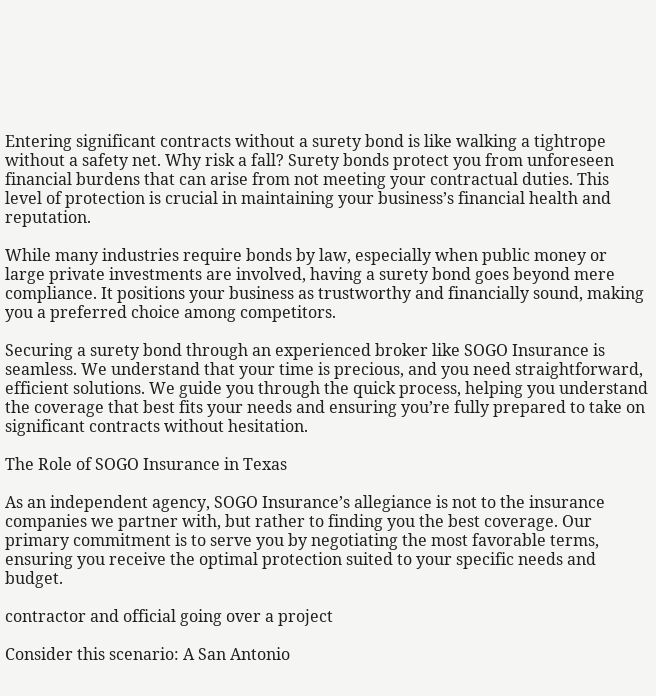Entering significant contracts without a surety bond is like walking a tightrope without a safety net. Why risk a fall? Surety bonds protect you from unforeseen financial burdens that can arise from not meeting your contractual duties. This level of protection is crucial in maintaining your business’s financial health and reputation.

While many industries require bonds by law, especially when public money or large private investments are involved, having a surety bond goes beyond mere compliance. It positions your business as trustworthy and financially sound, making you a preferred choice among competitors.

Securing a surety bond through an experienced broker like SOGO Insurance is seamless. We understand that your time is precious, and you need straightforward, efficient solutions. We guide you through the quick process, helping you understand the coverage that best fits your needs and ensuring you’re fully prepared to take on significant contracts without hesitation.

The Role of SOGO Insurance in Texas

As an independent agency, SOGO Insurance’s allegiance is not to the insurance companies we partner with, but rather to finding you the best coverage. Our primary commitment is to serve you by negotiating the most favorable terms, ensuring you receive the optimal protection suited to your specific needs and budget.

contractor and official going over a project

Consider this scenario: A San Antonio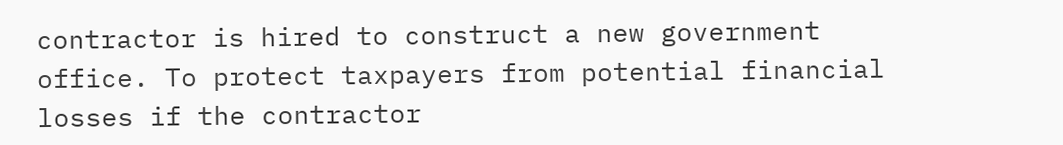contractor is hired to construct a new government office. To protect taxpayers from potential financial losses if the contractor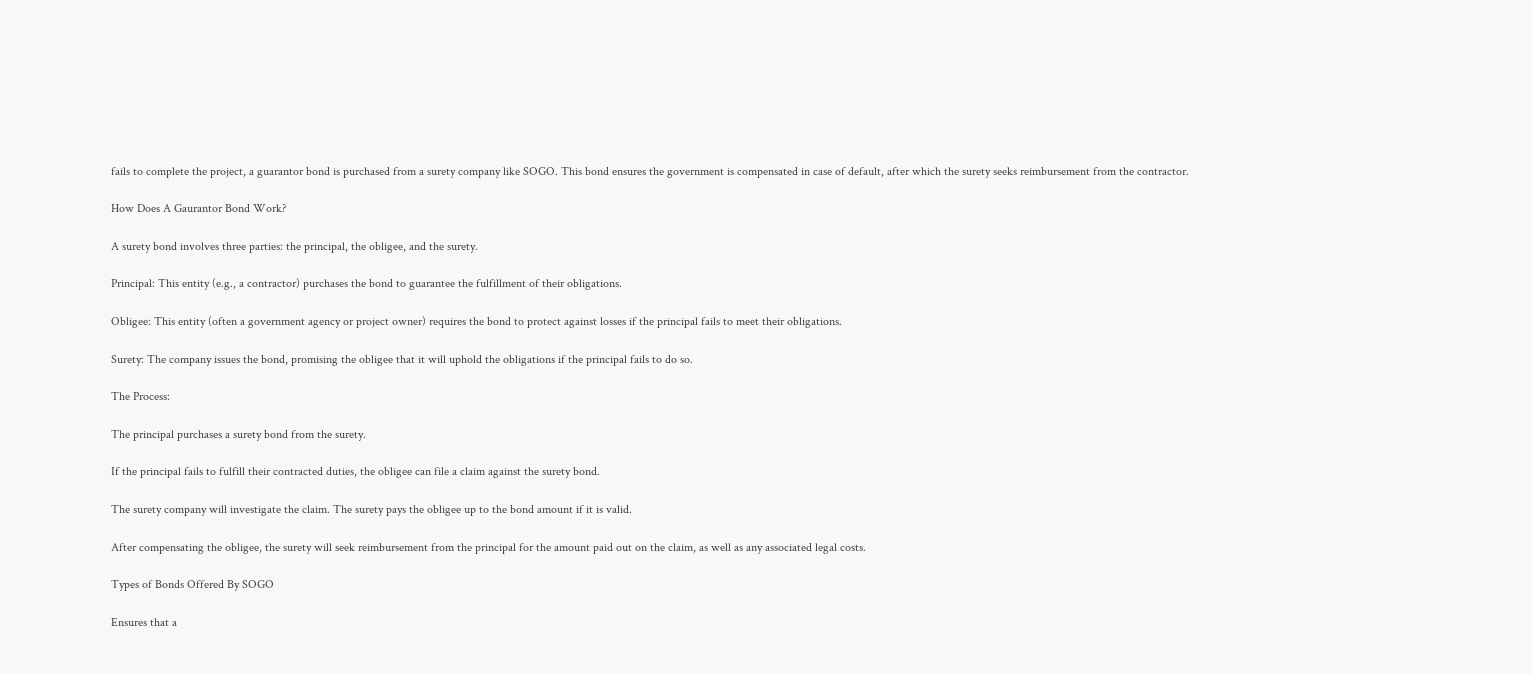fails to complete the project, a guarantor bond is purchased from a surety company like SOGO. This bond ensures the government is compensated in case of default, after which the surety seeks reimbursement from the contractor.

How Does A Gaurantor Bond Work?

A surety bond involves three parties: the principal, the obligee, and the surety.

Principal: This entity (e.g., a contractor) purchases the bond to guarantee the fulfillment of their obligations.

Obligee: This entity (often a government agency or project owner) requires the bond to protect against losses if the principal fails to meet their obligations.

Surety: The company issues the bond, promising the obligee that it will uphold the obligations if the principal fails to do so.

The Process:

The principal purchases a surety bond from the surety.

If the principal fails to fulfill their contracted duties, the obligee can file a claim against the surety bond.

The surety company will investigate the claim. The surety pays the obligee up to the bond amount if it is valid.

After compensating the obligee, the surety will seek reimbursement from the principal for the amount paid out on the claim, as well as any associated legal costs.

Types of Bonds Offered By SOGO

Ensures that a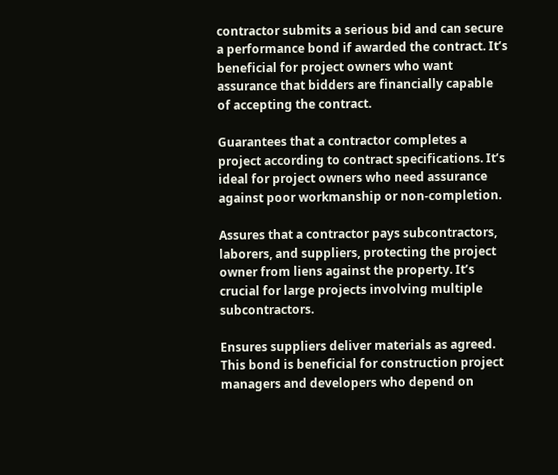contractor submits a serious bid and can secure a performance bond if awarded the contract. It’s beneficial for project owners who want assurance that bidders are financially capable of accepting the contract.

Guarantees that a contractor completes a project according to contract specifications. It’s ideal for project owners who need assurance against poor workmanship or non-completion.

Assures that a contractor pays subcontractors, laborers, and suppliers, protecting the project owner from liens against the property. It’s crucial for large projects involving multiple subcontractors.

Ensures suppliers deliver materials as agreed. This bond is beneficial for construction project managers and developers who depend on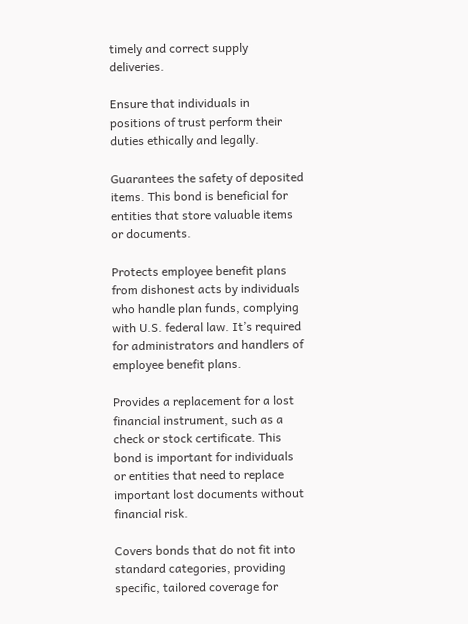timely and correct supply deliveries.

Ensure that individuals in positions of trust perform their duties ethically and legally.

Guarantees the safety of deposited items. This bond is beneficial for entities that store valuable items or documents.

Protects employee benefit plans from dishonest acts by individuals who handle plan funds, complying with U.S. federal law. It’s required for administrators and handlers of employee benefit plans.

Provides a replacement for a lost financial instrument, such as a check or stock certificate. This bond is important for individuals or entities that need to replace important lost documents without financial risk.

Covers bonds that do not fit into standard categories, providing specific, tailored coverage for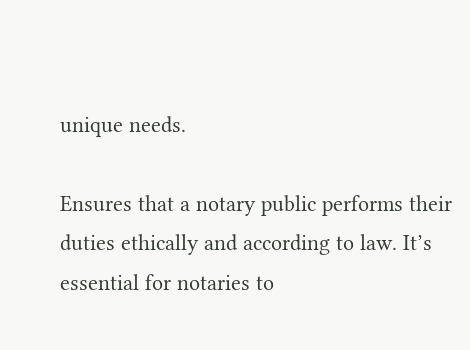unique needs.

Ensures that a notary public performs their duties ethically and according to law. It’s essential for notaries to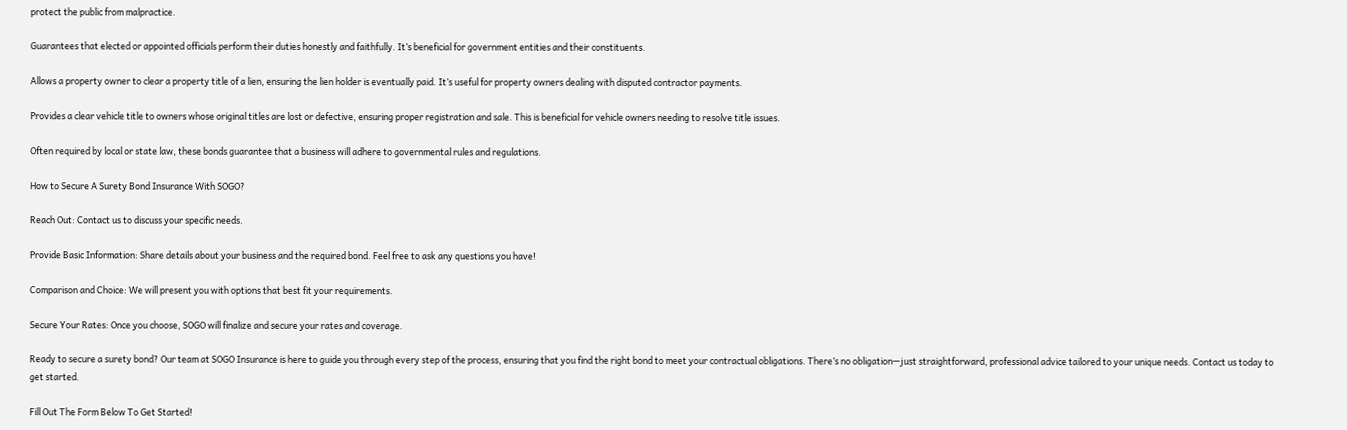protect the public from malpractice.

Guarantees that elected or appointed officials perform their duties honestly and faithfully. It’s beneficial for government entities and their constituents.

Allows a property owner to clear a property title of a lien, ensuring the lien holder is eventually paid. It’s useful for property owners dealing with disputed contractor payments.

Provides a clear vehicle title to owners whose original titles are lost or defective, ensuring proper registration and sale. This is beneficial for vehicle owners needing to resolve title issues.

Often required by local or state law, these bonds guarantee that a business will adhere to governmental rules and regulations.

How to Secure A Surety Bond Insurance With SOGO?

Reach Out: Contact us to discuss your specific needs.

Provide Basic Information: Share details about your business and the required bond. Feel free to ask any questions you have!

Comparison and Choice: We will present you with options that best fit your requirements.

Secure Your Rates: Once you choose, SOGO will finalize and secure your rates and coverage.

Ready to secure a surety bond? Our team at SOGO Insurance is here to guide you through every step of the process, ensuring that you find the right bond to meet your contractual obligations. There’s no obligation—just straightforward, professional advice tailored to your unique needs. Contact us today to get started.

Fill Out The Form Below To Get Started!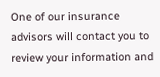One of our insurance advisors will contact you to review your information and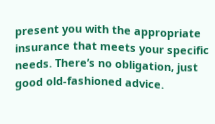present you with the appropriate insurance that meets your specific needs. There’s no obligation, just good old-fashioned advice.